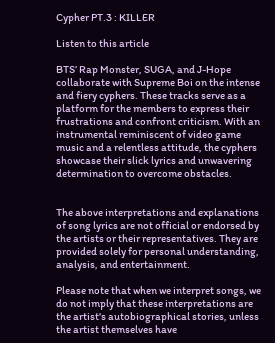Cypher PT.3 : KILLER

Listen to this article

BTS’ Rap Monster, SUGA, and J-Hope collaborate with Supreme Boi on the intense and fiery cyphers. These tracks serve as a platform for the members to express their frustrations and confront criticism. With an instrumental reminiscent of video game music and a relentless attitude, the cyphers showcase their slick lyrics and unwavering determination to overcome obstacles.


The above interpretations and explanations of song lyrics are not official or endorsed by the artists or their representatives. They are provided solely for personal understanding, analysis, and entertainment.

Please note that when we interpret songs, we do not imply that these interpretations are the artist's autobiographical stories, unless the artist themselves have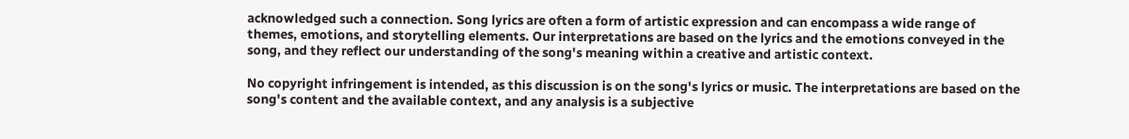acknowledged such a connection. Song lyrics are often a form of artistic expression and can encompass a wide range of themes, emotions, and storytelling elements. Our interpretations are based on the lyrics and the emotions conveyed in the song, and they reflect our understanding of the song's meaning within a creative and artistic context.

No copyright infringement is intended, as this discussion is on the song's lyrics or music. The interpretations are based on the song's content and the available context, and any analysis is a subjective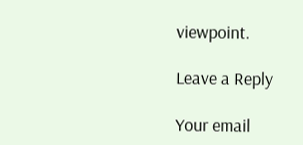viewpoint.

Leave a Reply

Your email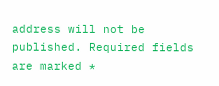address will not be published. Required fields are marked *